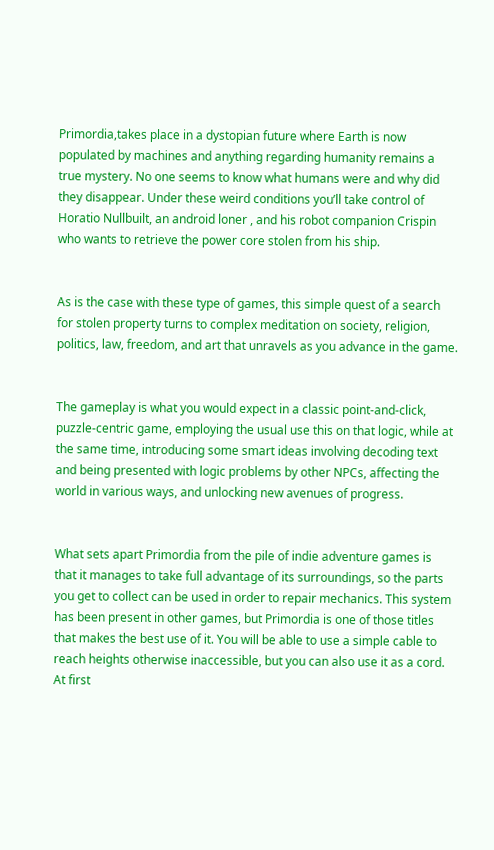Primordia,takes place in a dystopian future where Earth is now populated by machines and anything regarding humanity remains a true mystery. No one seems to know what humans were and why did they disappear. Under these weird conditions you’ll take control of Horatio Nullbuilt, an android loner , and his robot companion Crispin who wants to retrieve the power core stolen from his ship.


As is the case with these type of games, this simple quest of a search for stolen property turns to complex meditation on society, religion, politics, law, freedom, and art that unravels as you advance in the game.


The gameplay is what you would expect in a classic point-and-click, puzzle-centric game, employing the usual use this on that logic, while at the same time, introducing some smart ideas involving decoding text and being presented with logic problems by other NPCs, affecting the world in various ways, and unlocking new avenues of progress.


What sets apart Primordia from the pile of indie adventure games is that it manages to take full advantage of its surroundings, so the parts you get to collect can be used in order to repair mechanics. This system has been present in other games, but Primordia is one of those titles that makes the best use of it. You will be able to use a simple cable to reach heights otherwise inaccessible, but you can also use it as a cord. At first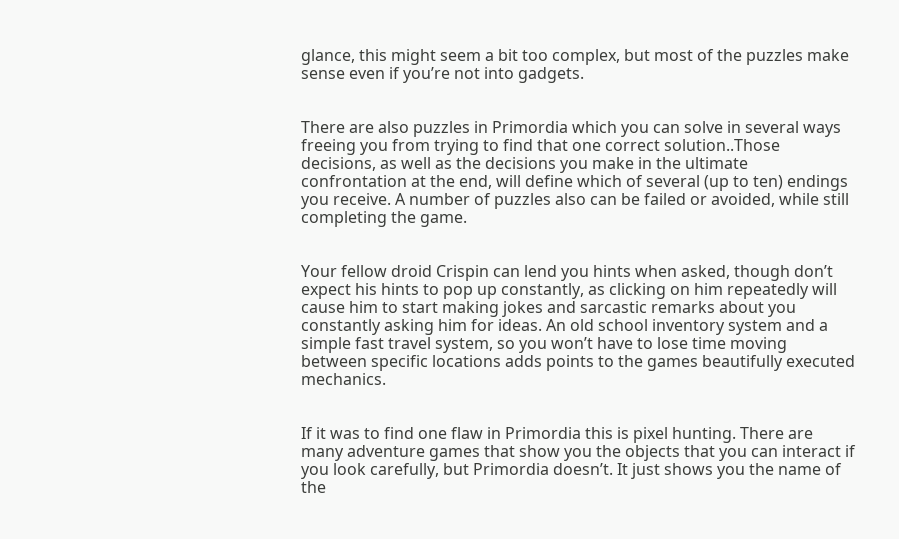glance, this might seem a bit too complex, but most of the puzzles make sense even if you’re not into gadgets.


There are also puzzles in Primordia which you can solve in several ways freeing you from trying to find that one correct solution..Those decisions, as well as the decisions you make in the ultimate confrontation at the end, will define which of several (up to ten) endings you receive. A number of puzzles also can be failed or avoided, while still completing the game.


Your fellow droid Crispin can lend you hints when asked, though don’t expect his hints to pop up constantly, as clicking on him repeatedly will cause him to start making jokes and sarcastic remarks about you constantly asking him for ideas. An old school inventory system and a simple fast travel system, so you won’t have to lose time moving between specific locations adds points to the games beautifully executed mechanics.


If it was to find one flaw in Primordia this is pixel hunting. There are many adventure games that show you the objects that you can interact if you look carefully, but Primordia doesn’t. It just shows you the name of the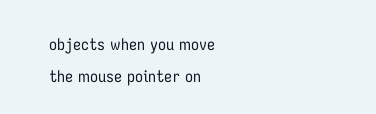objects when you move the mouse pointer on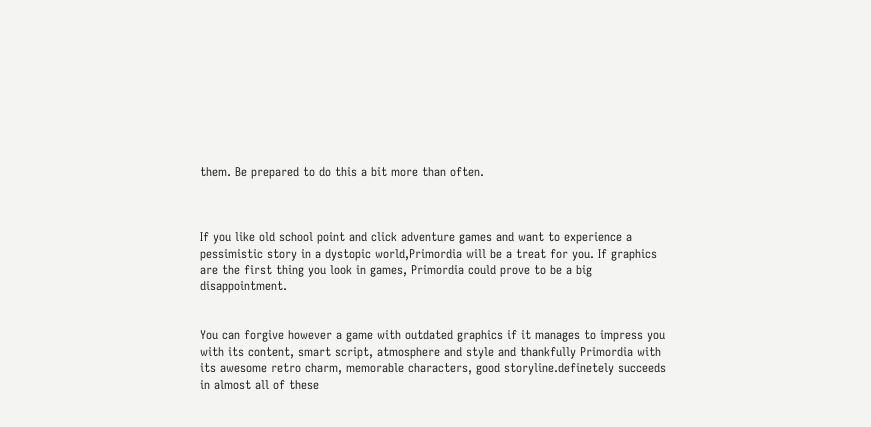them. Be prepared to do this a bit more than often.



If you like old school point and click adventure games and want to experience a pessimistic story in a dystopic world,Primordia will be a treat for you. If graphics are the first thing you look in games, Primordia could prove to be a big disappointment.


You can forgive however a game with outdated graphics if it manages to impress you with its content, smart script, atmosphere and style and thankfully Primordia with its awesome retro charm, memorable characters, good storyline.definetely succeeds in almost all of these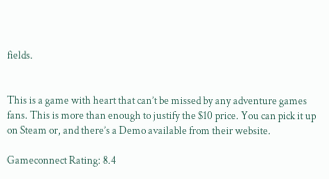fields.


This is a game with heart that can’t be missed by any adventure games fans. This is more than enough to justify the $10 price. You can pick it up on Steam or, and there’s a Demo available from their website.

Gameconnect Rating: 8.4